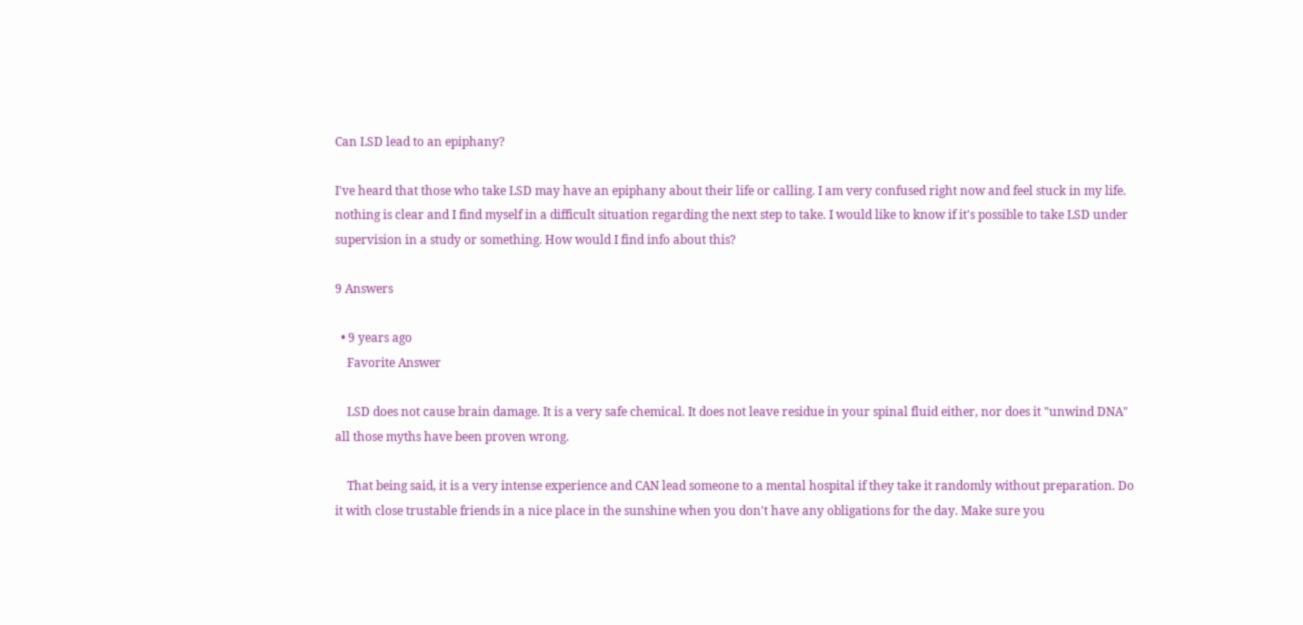Can LSD lead to an epiphany?

I've heard that those who take LSD may have an epiphany about their life or calling. I am very confused right now and feel stuck in my life. nothing is clear and I find myself in a difficult situation regarding the next step to take. I would like to know if it's possible to take LSD under supervision in a study or something. How would I find info about this?

9 Answers

  • 9 years ago
    Favorite Answer

    LSD does not cause brain damage. It is a very safe chemical. It does not leave residue in your spinal fluid either, nor does it "unwind DNA" all those myths have been proven wrong.

    That being said, it is a very intense experience and CAN lead someone to a mental hospital if they take it randomly without preparation. Do it with close trustable friends in a nice place in the sunshine when you don't have any obligations for the day. Make sure you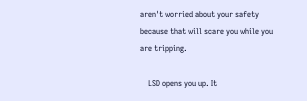aren't worried about your safety because that will scare you while you are tripping.

    LSD opens you up. It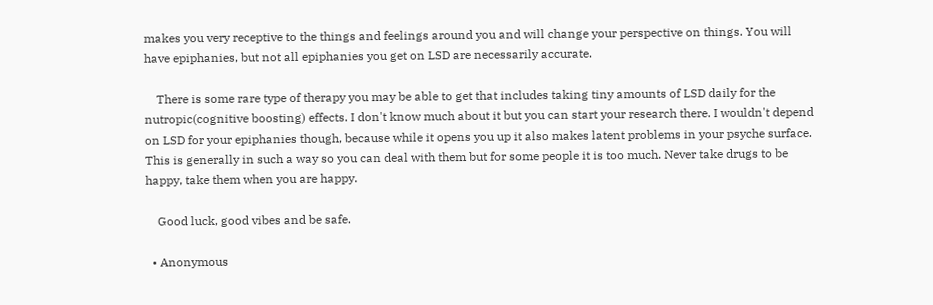makes you very receptive to the things and feelings around you and will change your perspective on things. You will have epiphanies, but not all epiphanies you get on LSD are necessarily accurate.

    There is some rare type of therapy you may be able to get that includes taking tiny amounts of LSD daily for the nutropic(cognitive boosting) effects. I don't know much about it but you can start your research there. I wouldn't depend on LSD for your epiphanies though, because while it opens you up it also makes latent problems in your psyche surface. This is generally in such a way so you can deal with them but for some people it is too much. Never take drugs to be happy, take them when you are happy.

    Good luck, good vibes and be safe.

  • Anonymous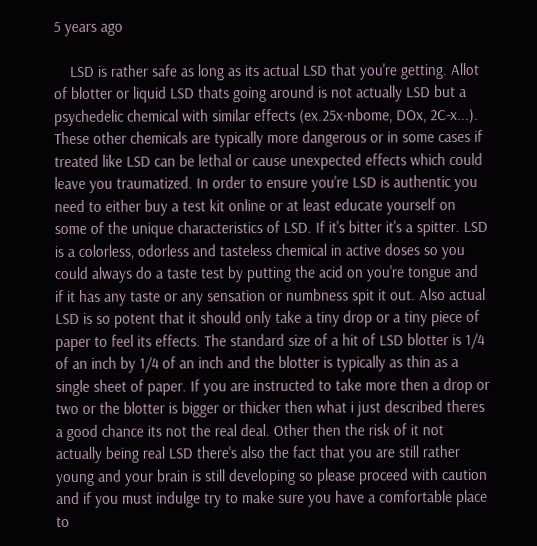5 years ago

    LSD is rather safe as long as its actual LSD that you're getting. Allot of blotter or liquid LSD thats going around is not actually LSD but a psychedelic chemical with similar effects (ex.25x-nbome, DOx, 2C-x...). These other chemicals are typically more dangerous or in some cases if treated like LSD can be lethal or cause unexpected effects which could leave you traumatized. In order to ensure you're LSD is authentic you need to either buy a test kit online or at least educate yourself on some of the unique characteristics of LSD. If it's bitter it's a spitter. LSD is a colorless, odorless and tasteless chemical in active doses so you could always do a taste test by putting the acid on you're tongue and if it has any taste or any sensation or numbness spit it out. Also actual LSD is so potent that it should only take a tiny drop or a tiny piece of paper to feel its effects. The standard size of a hit of LSD blotter is 1/4 of an inch by 1/4 of an inch and the blotter is typically as thin as a single sheet of paper. If you are instructed to take more then a drop or two or the blotter is bigger or thicker then what i just described theres a good chance its not the real deal. Other then the risk of it not actually being real LSD there's also the fact that you are still rather young and your brain is still developing so please proceed with caution and if you must indulge try to make sure you have a comfortable place to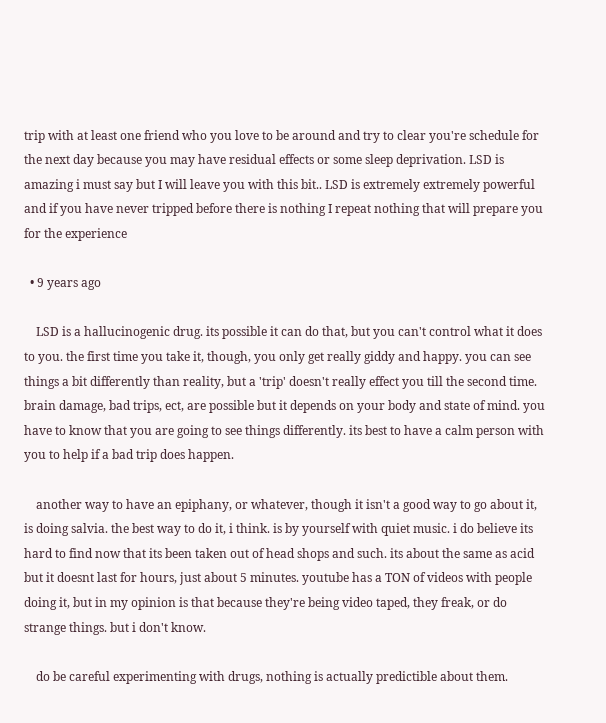trip with at least one friend who you love to be around and try to clear you're schedule for the next day because you may have residual effects or some sleep deprivation. LSD is amazing i must say but I will leave you with this bit.. LSD is extremely extremely powerful and if you have never tripped before there is nothing I repeat nothing that will prepare you for the experience

  • 9 years ago

    LSD is a hallucinogenic drug. its possible it can do that, but you can't control what it does to you. the first time you take it, though, you only get really giddy and happy. you can see things a bit differently than reality, but a 'trip' doesn't really effect you till the second time. brain damage, bad trips, ect, are possible but it depends on your body and state of mind. you have to know that you are going to see things differently. its best to have a calm person with you to help if a bad trip does happen.

    another way to have an epiphany, or whatever, though it isn't a good way to go about it, is doing salvia. the best way to do it, i think. is by yourself with quiet music. i do believe its hard to find now that its been taken out of head shops and such. its about the same as acid but it doesnt last for hours, just about 5 minutes. youtube has a TON of videos with people doing it, but in my opinion is that because they're being video taped, they freak, or do strange things. but i don't know.

    do be careful experimenting with drugs, nothing is actually predictible about them.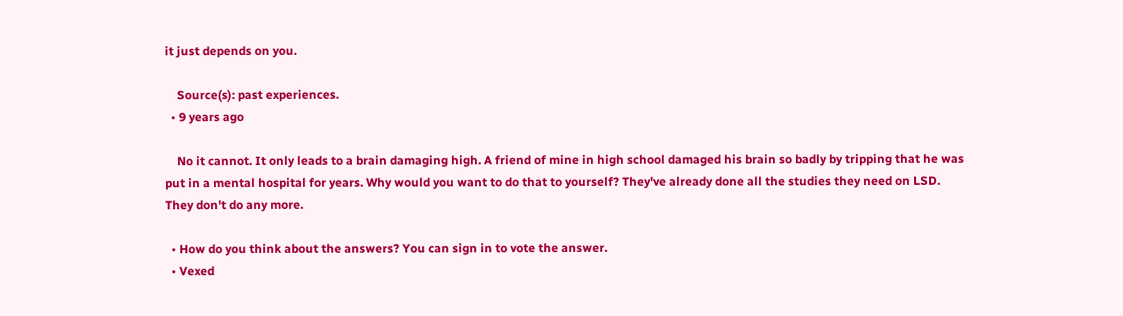it just depends on you.

    Source(s): past experiences.
  • 9 years ago

    No it cannot. It only leads to a brain damaging high. A friend of mine in high school damaged his brain so badly by tripping that he was put in a mental hospital for years. Why would you want to do that to yourself? They've already done all the studies they need on LSD. They don't do any more.

  • How do you think about the answers? You can sign in to vote the answer.
  • Vexed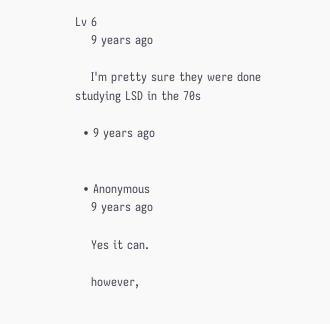Lv 6
    9 years ago

    I'm pretty sure they were done studying LSD in the 70s

  • 9 years ago


  • Anonymous
    9 years ago

    Yes it can.

    however,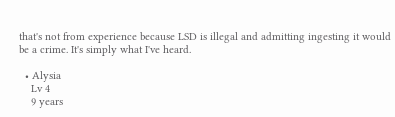that's not from experience because LSD is illegal and admitting ingesting it would be a crime. It's simply what I've heard.

  • Alysia
    Lv 4
    9 years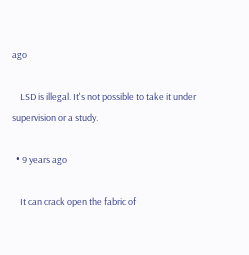ago

    LSD is illegal. It's not possible to take it under supervision or a study.

  • 9 years ago

    It can crack open the fabric of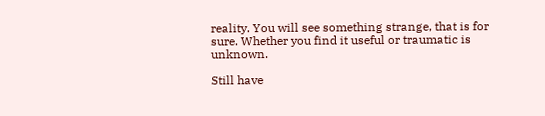reality. You will see something strange, that is for sure. Whether you find it useful or traumatic is unknown.

Still have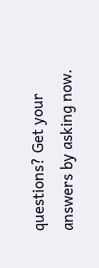questions? Get your answers by asking now.